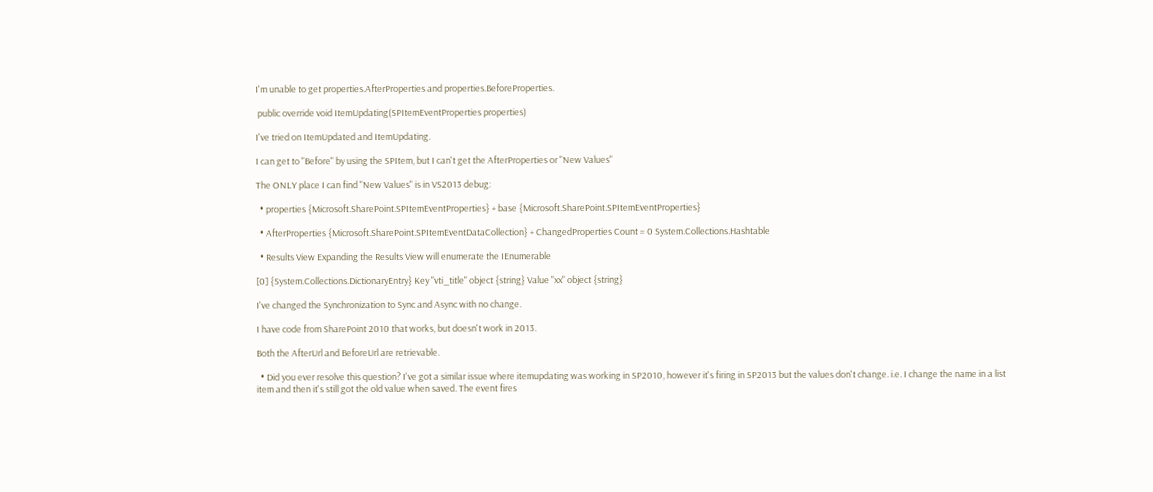I'm unable to get properties.AfterProperties and properties.BeforeProperties.

 public override void ItemUpdating(SPItemEventProperties properties)

I've tried on ItemUpdated and ItemUpdating.

I can get to "Before" by using the SPItem, but I can't get the AfterProperties or "New Values"

The ONLY place I can find "New Values" is in VS2013 debug:

  • properties {Microsoft.SharePoint.SPItemEventProperties} + base {Microsoft.SharePoint.SPItemEventProperties}

  • AfterProperties {Microsoft.SharePoint.SPItemEventDataCollection} + ChangedProperties Count = 0 System.Collections.Hashtable

  • Results View Expanding the Results View will enumerate the IEnumerable

[0] {System.Collections.DictionaryEntry} Key "vti_title" object {string} Value "xx" object {string}

I've changed the Synchronization to Sync and Async with no change.

I have code from SharePoint 2010 that works, but doesn't work in 2013.

Both the AfterUrl and BeforeUrl are retrievable.

  • Did you ever resolve this question? I've got a similar issue where itemupdating was working in SP2010, however it's firing in SP2013 but the values don't change. i.e. I change the name in a list item and then it's still got the old value when saved. The event fires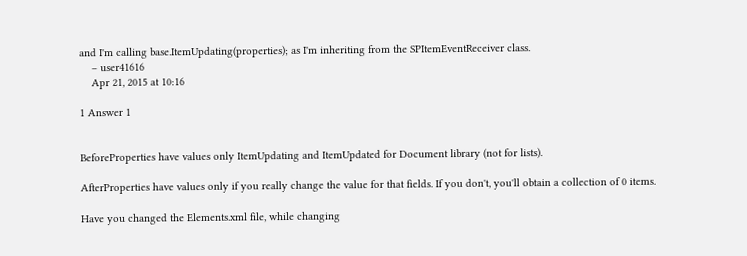and I'm calling base.ItemUpdating(properties); as I'm inheriting from the SPItemEventReceiver class.
    – user41616
    Apr 21, 2015 at 10:16

1 Answer 1


BeforeProperties have values only ItemUpdating and ItemUpdated for Document library (not for lists).

AfterProperties have values only if you really change the value for that fields. If you don't, you'll obtain a collection of 0 items.

Have you changed the Elements.xml file, while changing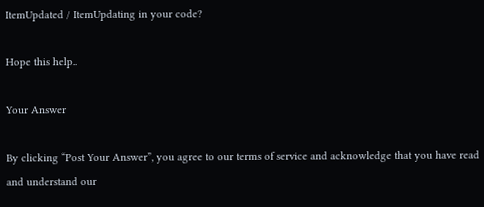ItemUpdated / ItemUpdating in your code?

Hope this help..

Your Answer

By clicking “Post Your Answer”, you agree to our terms of service and acknowledge that you have read and understand our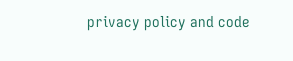privacy policy and code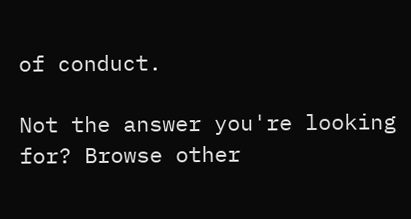of conduct.

Not the answer you're looking for? Browse other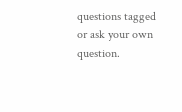questions tagged or ask your own question.